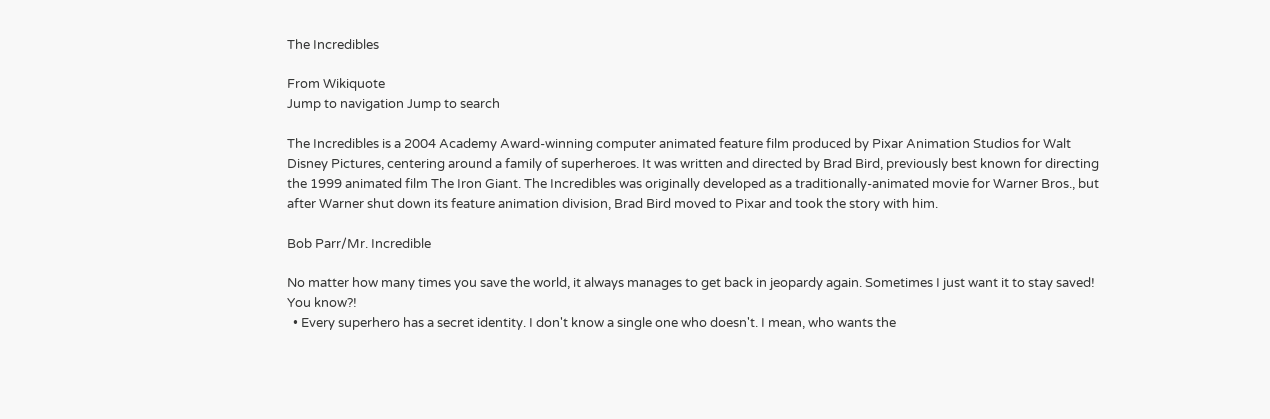The Incredibles

From Wikiquote
Jump to navigation Jump to search

The Incredibles is a 2004 Academy Award-winning computer animated feature film produced by Pixar Animation Studios for Walt Disney Pictures, centering around a family of superheroes. It was written and directed by Brad Bird, previously best known for directing the 1999 animated film The Iron Giant. The Incredibles was originally developed as a traditionally-animated movie for Warner Bros., but after Warner shut down its feature animation division, Brad Bird moved to Pixar and took the story with him.

Bob Parr/Mr. Incredible

No matter how many times you save the world, it always manages to get back in jeopardy again. Sometimes I just want it to stay saved! You know?!
  • Every superhero has a secret identity. I don't know a single one who doesn't. I mean, who wants the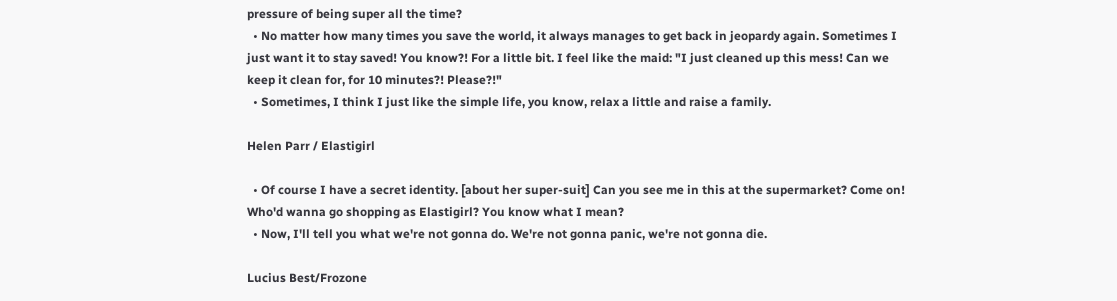pressure of being super all the time?
  • No matter how many times you save the world, it always manages to get back in jeopardy again. Sometimes I just want it to stay saved! You know?! For a little bit. I feel like the maid: "I just cleaned up this mess! Can we keep it clean for, for 10 minutes?! Please?!"
  • Sometimes, I think I just like the simple life, you know, relax a little and raise a family.

Helen Parr / Elastigirl

  • Of course I have a secret identity. [about her super-suit] Can you see me in this at the supermarket? Come on! Who'd wanna go shopping as Elastigirl? You know what I mean?
  • Now, I'll tell you what we're not gonna do. We're not gonna panic, we're not gonna die.

Lucius Best/Frozone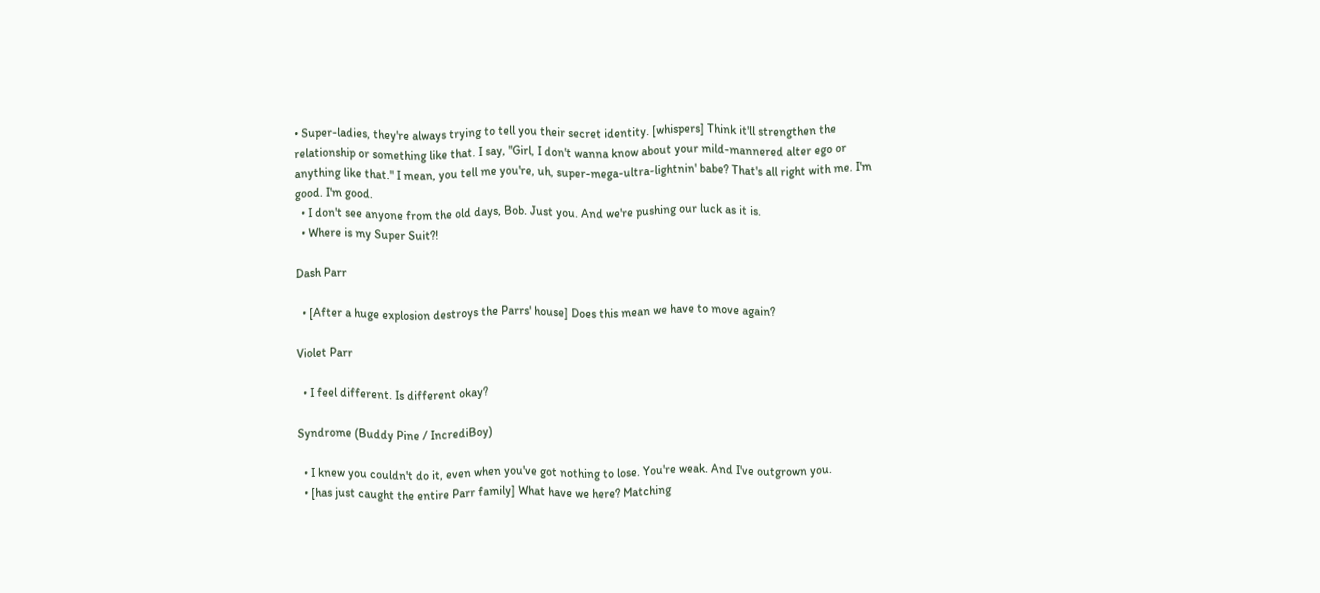• Super-ladies, they're always trying to tell you their secret identity. [whispers] Think it'll strengthen the relationship or something like that. I say, "Girl, I don't wanna know about your mild-mannered alter ego or anything like that." I mean, you tell me you're, uh, super-mega-ultra-lightnin' babe? That's all right with me. I'm good. I'm good.
  • I don't see anyone from the old days, Bob. Just you. And we're pushing our luck as it is.
  • Where is my Super Suit?!

Dash Parr

  • [After a huge explosion destroys the Parrs' house] Does this mean we have to move again?

Violet Parr

  • I feel different. Is different okay?

Syndrome (Buddy Pine / IncrediBoy)

  • I knew you couldn't do it, even when you've got nothing to lose. You're weak. And I've outgrown you.
  • [has just caught the entire Parr family] What have we here? Matching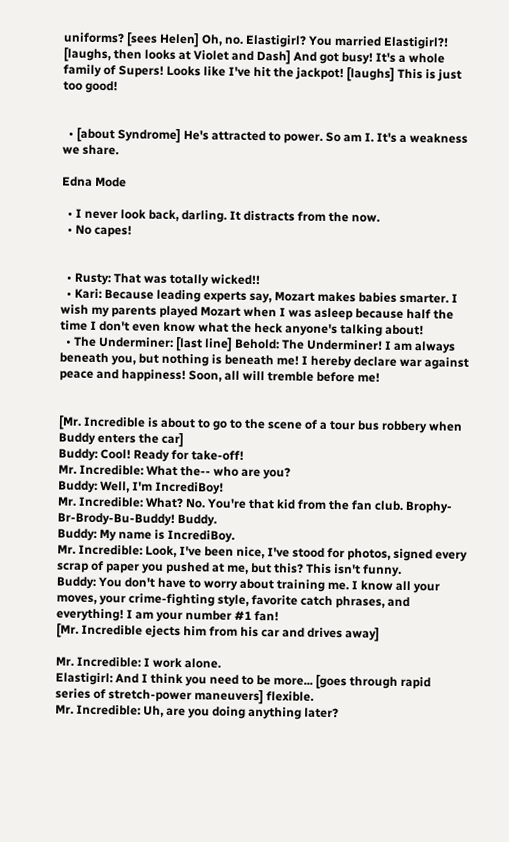uniforms? [sees Helen] Oh, no. Elastigirl? You married Elastigirl?! [laughs, then looks at Violet and Dash] And got busy! It's a whole family of Supers! Looks like I've hit the jackpot! [laughs] This is just too good!


  • [about Syndrome] He's attracted to power. So am I. It's a weakness we share.

Edna Mode

  • I never look back, darling. It distracts from the now.
  • No capes!


  • Rusty: That was totally wicked!!
  • Kari: Because leading experts say, Mozart makes babies smarter. I wish my parents played Mozart when I was asleep because half the time I don't even know what the heck anyone's talking about!
  • The Underminer: [last line] Behold: The Underminer! I am always beneath you, but nothing is beneath me! I hereby declare war against peace and happiness! Soon, all will tremble before me!


[Mr. Incredible is about to go to the scene of a tour bus robbery when Buddy enters the car]
Buddy: Cool! Ready for take-off!
Mr. Incredible: What the-- who are you?
Buddy: Well, I'm IncrediBoy!
Mr. Incredible: What? No. You're that kid from the fan club. Brophy-Br-Brody-Bu-Buddy! Buddy.
Buddy: My name is IncrediBoy.
Mr. Incredible: Look, I've been nice, I've stood for photos, signed every scrap of paper you pushed at me, but this? This isn't funny.
Buddy: You don't have to worry about training me. I know all your moves, your crime-fighting style, favorite catch phrases, and everything! I am your number #1 fan!
[Mr. Incredible ejects him from his car and drives away]

Mr. Incredible: I work alone.
Elastigirl: And I think you need to be more... [goes through rapid series of stretch-power maneuvers] flexible.
Mr. Incredible: Uh, are you doing anything later?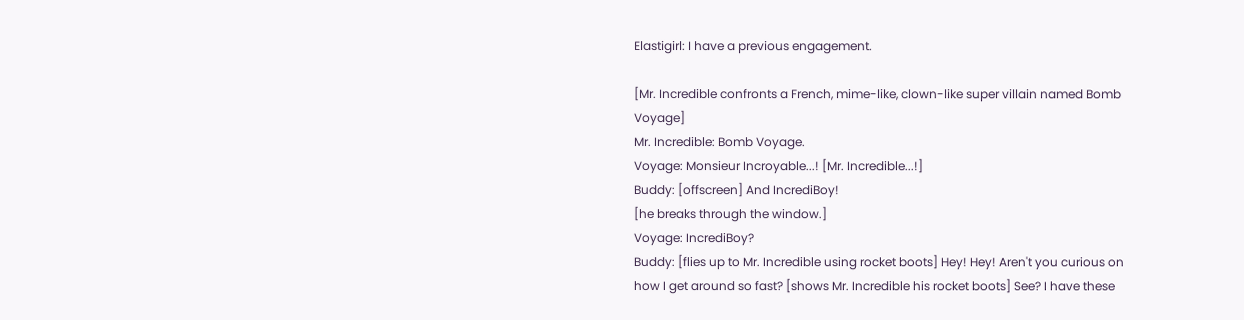Elastigirl: I have a previous engagement.

[Mr. Incredible confronts a French, mime-like, clown-like super villain named Bomb Voyage]
Mr. Incredible: Bomb Voyage.
Voyage: Monsieur Incroyable...! [Mr. Incredible...!]
Buddy: [offscreen] And IncrediBoy!
[he breaks through the window.]
Voyage: IncrediBoy?
Buddy: [flies up to Mr. Incredible using rocket boots] Hey! Hey! Aren't you curious on how I get around so fast? [shows Mr. Incredible his rocket boots] See? I have these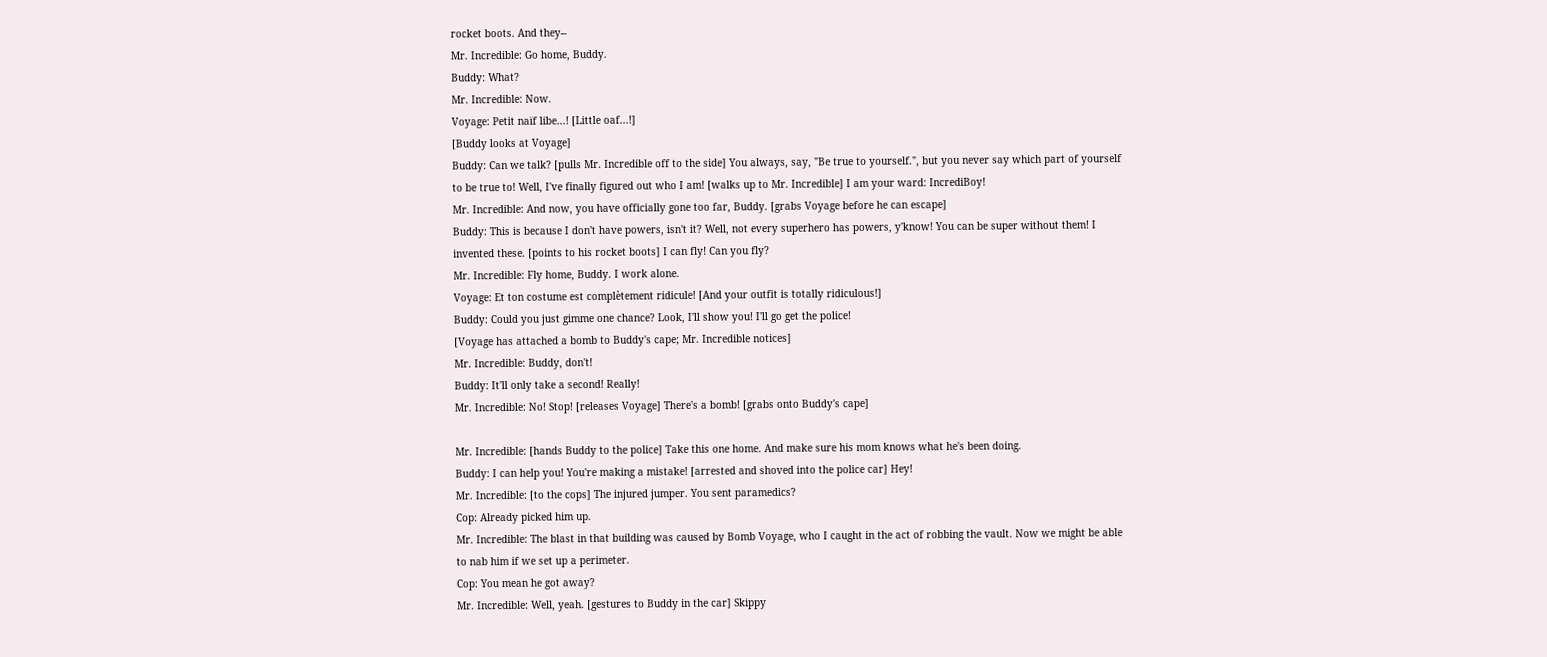rocket boots. And they--
Mr. Incredible: Go home, Buddy.
Buddy: What?
Mr. Incredible: Now.
Voyage: Petit naïf libe...! [Little oaf...!]
[Buddy looks at Voyage]
Buddy: Can we talk? [pulls Mr. Incredible off to the side] You always, say, "Be true to yourself.", but you never say which part of yourself to be true to! Well, I've finally figured out who I am! [walks up to Mr. Incredible] I am your ward: IncrediBoy!
Mr. Incredible: And now, you have officially gone too far, Buddy. [grabs Voyage before he can escape]
Buddy: This is because I don't have powers, isn't it? Well, not every superhero has powers, y'know! You can be super without them! I invented these. [points to his rocket boots] I can fly! Can you fly?
Mr. Incredible: Fly home, Buddy. I work alone.
Voyage: Et ton costume est complètement ridicule! [And your outfit is totally ridiculous!]
Buddy: Could you just gimme one chance? Look, I'll show you! I'll go get the police!
[Voyage has attached a bomb to Buddy's cape; Mr. Incredible notices]
Mr. Incredible: Buddy, don't!
Buddy: It'll only take a second! Really!
Mr. Incredible: No! Stop! [releases Voyage] There's a bomb! [grabs onto Buddy's cape]

Mr. Incredible: [hands Buddy to the police] Take this one home. And make sure his mom knows what he's been doing.
Buddy: I can help you! You're making a mistake! [arrested and shoved into the police car] Hey!
Mr. Incredible: [to the cops] The injured jumper. You sent paramedics?
Cop: Already picked him up.
Mr. Incredible: The blast in that building was caused by Bomb Voyage, who I caught in the act of robbing the vault. Now we might be able to nab him if we set up a perimeter.
Cop: You mean he got away?
Mr. Incredible: Well, yeah. [gestures to Buddy in the car] Skippy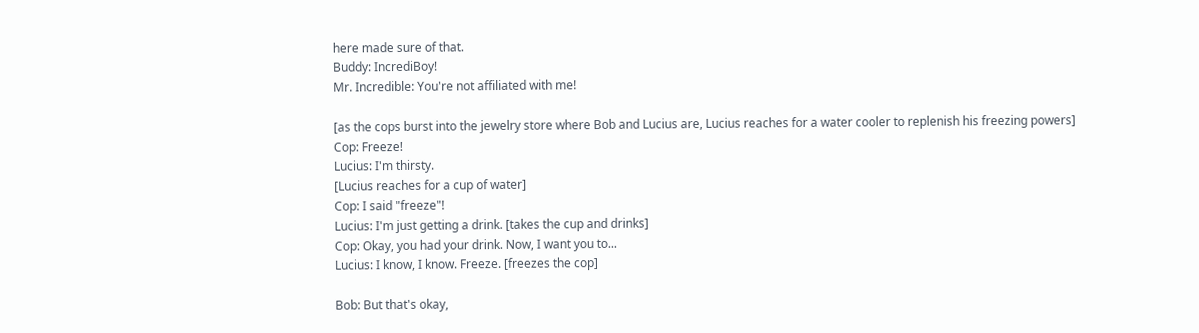here made sure of that.
Buddy: IncrediBoy!
Mr. Incredible: You're not affiliated with me!

[as the cops burst into the jewelry store where Bob and Lucius are, Lucius reaches for a water cooler to replenish his freezing powers]
Cop: Freeze!
Lucius: I'm thirsty.
[Lucius reaches for a cup of water]
Cop: I said "freeze"!
Lucius: I'm just getting a drink. [takes the cup and drinks]
Cop: Okay, you had your drink. Now, I want you to...
Lucius: I know, I know. Freeze. [freezes the cop]

Bob: But that's okay,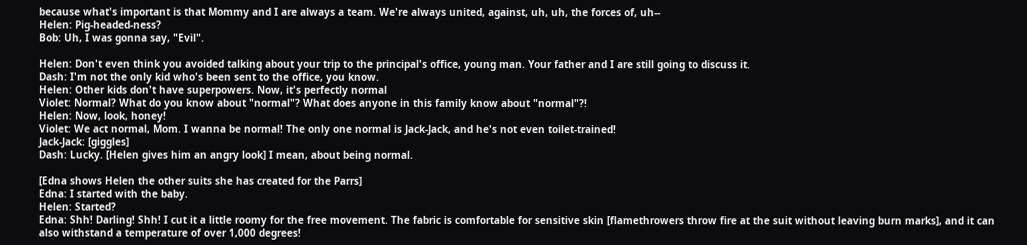because what's important is that Mommy and I are always a team. We're always united, against, uh, uh, the forces of, uh--
Helen: Pig-headed-ness?
Bob: Uh, I was gonna say, "Evil".

Helen: Don't even think you avoided talking about your trip to the principal's office, young man. Your father and I are still going to discuss it.
Dash: I'm not the only kid who's been sent to the office, you know.
Helen: Other kids don't have superpowers. Now, it's perfectly normal
Violet: Normal? What do you know about "normal"? What does anyone in this family know about "normal"?!
Helen: Now, look, honey!
Violet: We act normal, Mom. I wanna be normal! The only one normal is Jack-Jack, and he's not even toilet-trained!
Jack-Jack: [giggles]
Dash: Lucky. [Helen gives him an angry look] I mean, about being normal.

[Edna shows Helen the other suits she has created for the Parrs]
Edna: I started with the baby.
Helen: Started?
Edna: Shh! Darling! Shh! I cut it a little roomy for the free movement. The fabric is comfortable for sensitive skin [flamethrowers throw fire at the suit without leaving burn marks], and it can also withstand a temperature of over 1,000 degrees!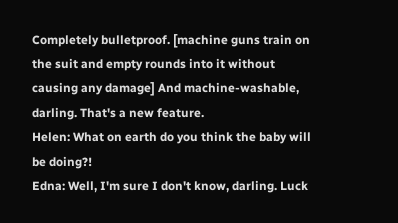Completely bulletproof. [machine guns train on the suit and empty rounds into it without causing any damage] And machine-washable, darling. That's a new feature.
Helen: What on earth do you think the baby will be doing?!
Edna: Well, I'm sure I don't know, darling. Luck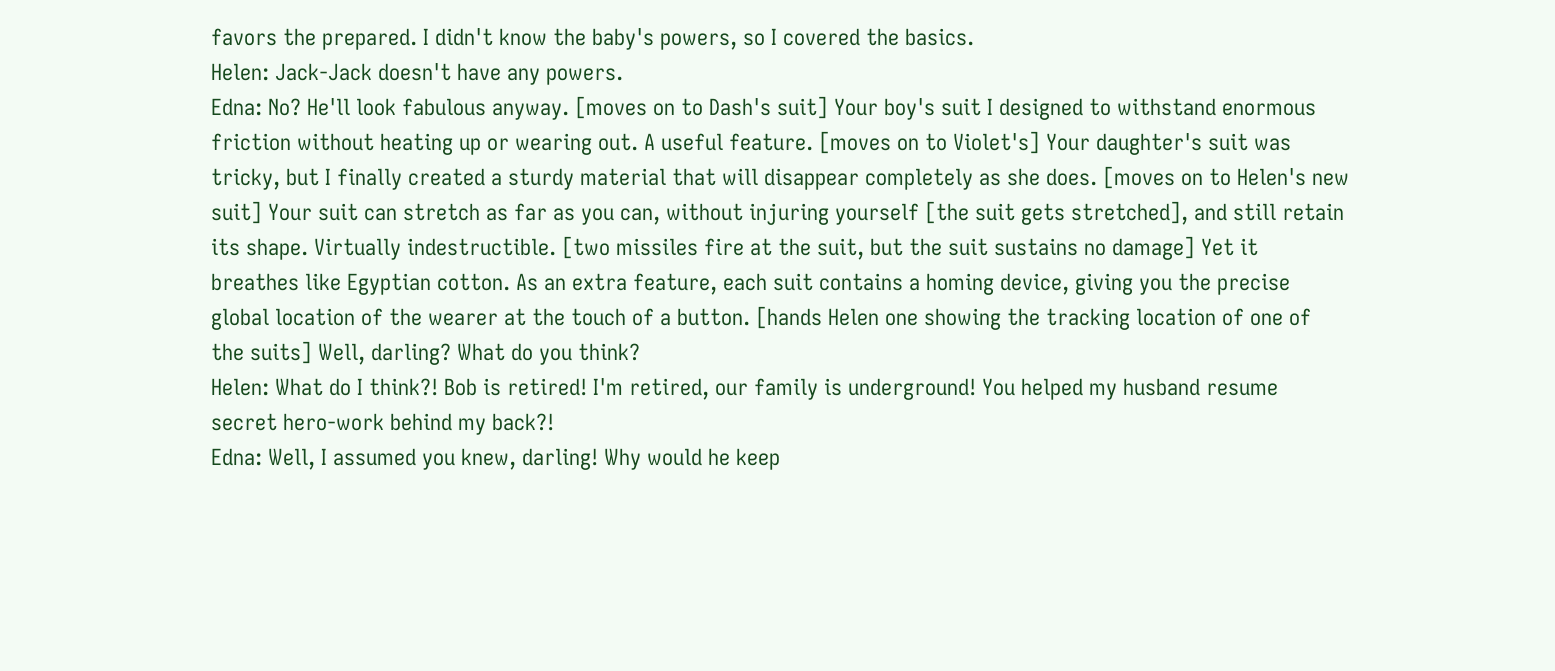favors the prepared. I didn't know the baby's powers, so I covered the basics.
Helen: Jack-Jack doesn't have any powers.
Edna: No? He'll look fabulous anyway. [moves on to Dash's suit] Your boy's suit I designed to withstand enormous friction without heating up or wearing out. A useful feature. [moves on to Violet's] Your daughter's suit was tricky, but I finally created a sturdy material that will disappear completely as she does. [moves on to Helen's new suit] Your suit can stretch as far as you can, without injuring yourself [the suit gets stretched], and still retain its shape. Virtually indestructible. [two missiles fire at the suit, but the suit sustains no damage] Yet it breathes like Egyptian cotton. As an extra feature, each suit contains a homing device, giving you the precise global location of the wearer at the touch of a button. [hands Helen one showing the tracking location of one of the suits] Well, darling? What do you think?
Helen: What do I think?! Bob is retired! I'm retired, our family is underground! You helped my husband resume secret hero-work behind my back?!
Edna: Well, I assumed you knew, darling! Why would he keep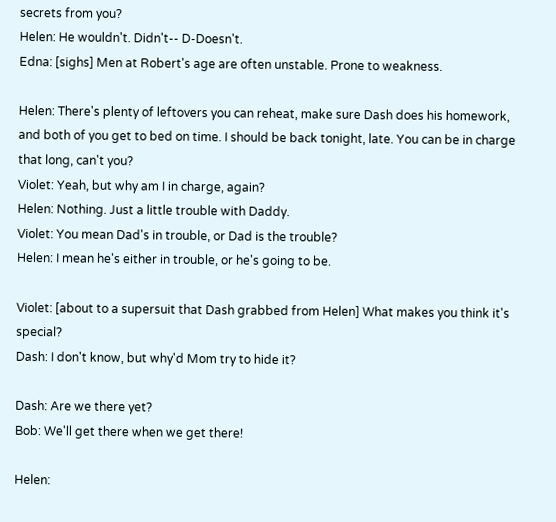secrets from you?
Helen: He wouldn't. Didn't-- D-Doesn't.
Edna: [sighs] Men at Robert's age are often unstable. Prone to weakness.

Helen: There's plenty of leftovers you can reheat, make sure Dash does his homework, and both of you get to bed on time. I should be back tonight, late. You can be in charge that long, can't you?
Violet: Yeah, but why am I in charge, again?
Helen: Nothing. Just a little trouble with Daddy.
Violet: You mean Dad's in trouble, or Dad is the trouble?
Helen: I mean he's either in trouble, or he's going to be.

Violet: [about to a supersuit that Dash grabbed from Helen] What makes you think it's special?
Dash: I don't know, but why'd Mom try to hide it?

Dash: Are we there yet?
Bob: We'll get there when we get there!

Helen: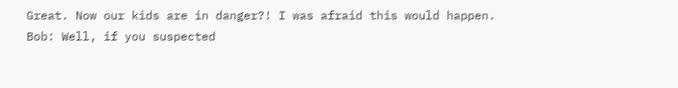Great. Now our kids are in danger?! I was afraid this would happen.
Bob: Well, if you suspected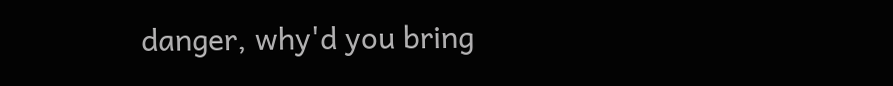danger, why'd you bring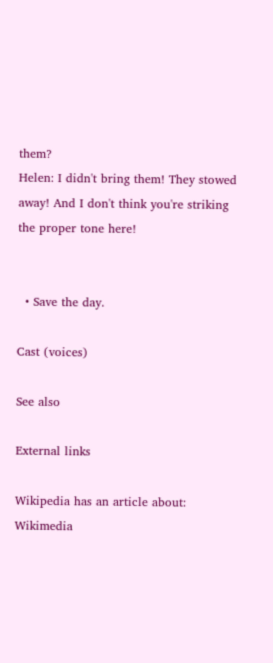them?
Helen: I didn't bring them! They stowed away! And I don't think you're striking the proper tone here!


  • Save the day.

Cast (voices)

See also

External links

Wikipedia has an article about:
Wikimedia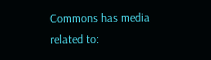Commons has media related to: